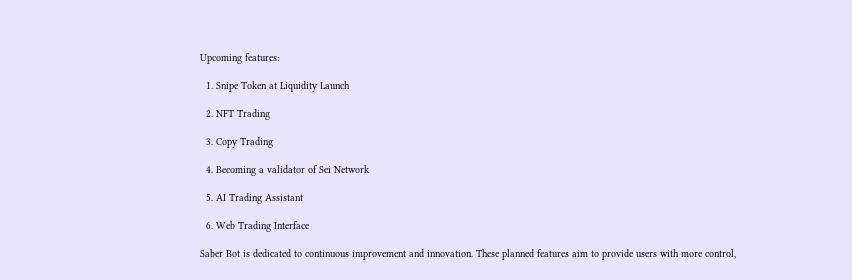Upcoming features:

  1. Snipe Token at Liquidity Launch

  2. NFT Trading

  3. Copy Trading

  4. Becoming a validator of Sei Network

  5. AI Trading Assistant

  6. Web Trading Interface

Saber Bot is dedicated to continuous improvement and innovation. These planned features aim to provide users with more control,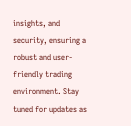insights, and security, ensuring a robust and user-friendly trading environment. Stay tuned for updates as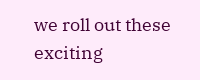we roll out these exciting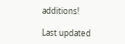additions!

Last updated